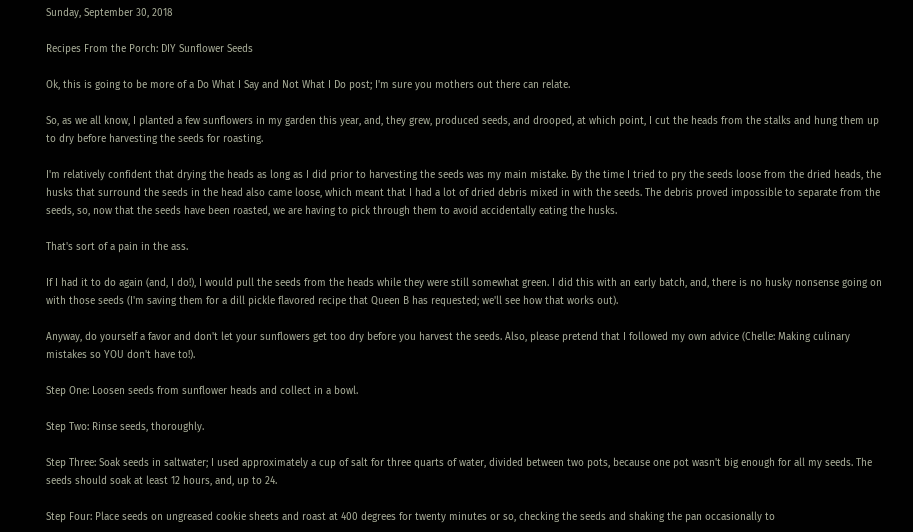Sunday, September 30, 2018

Recipes From the Porch: DIY Sunflower Seeds

Ok, this is going to be more of a Do What I Say and Not What I Do post; I'm sure you mothers out there can relate.

So, as we all know, I planted a few sunflowers in my garden this year, and, they grew, produced seeds, and drooped, at which point, I cut the heads from the stalks and hung them up to dry before harvesting the seeds for roasting.

I'm relatively confident that drying the heads as long as I did prior to harvesting the seeds was my main mistake. By the time I tried to pry the seeds loose from the dried heads, the husks that surround the seeds in the head also came loose, which meant that I had a lot of dried debris mixed in with the seeds. The debris proved impossible to separate from the seeds, so, now that the seeds have been roasted, we are having to pick through them to avoid accidentally eating the husks.

That's sort of a pain in the ass.

If I had it to do again (and, I do!), I would pull the seeds from the heads while they were still somewhat green. I did this with an early batch, and, there is no husky nonsense going on with those seeds (I'm saving them for a dill pickle flavored recipe that Queen B has requested; we'll see how that works out).

Anyway, do yourself a favor and don't let your sunflowers get too dry before you harvest the seeds. Also, please pretend that I followed my own advice (Chelle: Making culinary mistakes so YOU don't have to!).

Step One: Loosen seeds from sunflower heads and collect in a bowl.

Step Two: Rinse seeds, thoroughly.

Step Three: Soak seeds in saltwater; I used approximately a cup of salt for three quarts of water, divided between two pots, because one pot wasn't big enough for all my seeds. The seeds should soak at least 12 hours, and, up to 24.

Step Four: Place seeds on ungreased cookie sheets and roast at 400 degrees for twenty minutes or so, checking the seeds and shaking the pan occasionally to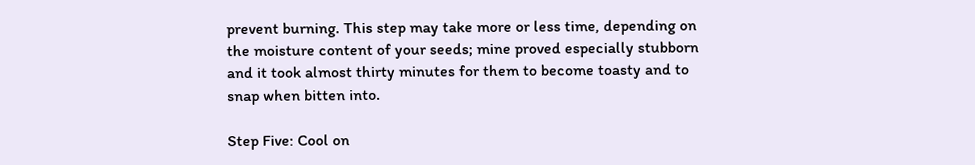prevent burning. This step may take more or less time, depending on the moisture content of your seeds; mine proved especially stubborn and it took almost thirty minutes for them to become toasty and to snap when bitten into.

Step Five: Cool on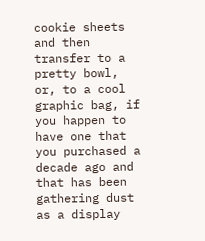cookie sheets and then transfer to a pretty bowl, or, to a cool graphic bag, if you happen to have one that you purchased a decade ago and that has been gathering dust as a display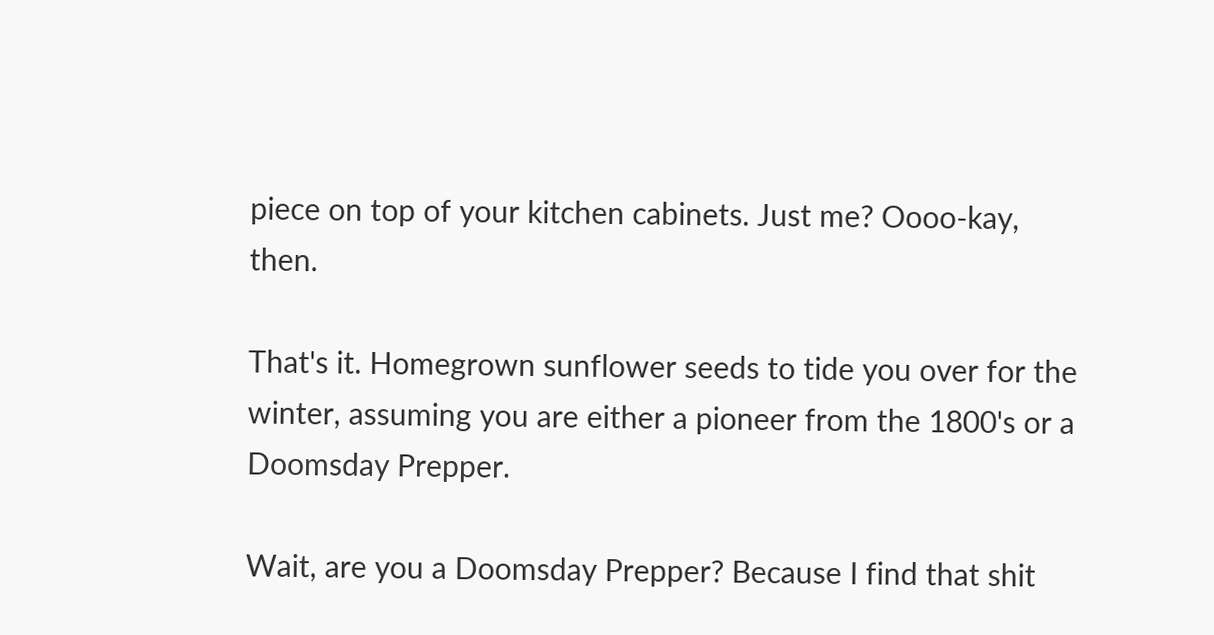piece on top of your kitchen cabinets. Just me? Oooo-kay, then.

That's it. Homegrown sunflower seeds to tide you over for the winter, assuming you are either a pioneer from the 1800's or a Doomsday Prepper.

Wait, are you a Doomsday Prepper? Because I find that shit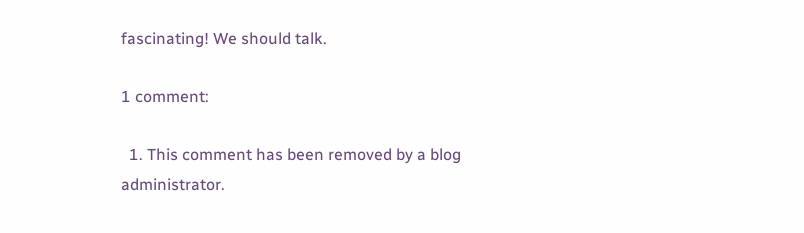fascinating! We should talk.

1 comment:

  1. This comment has been removed by a blog administrator.